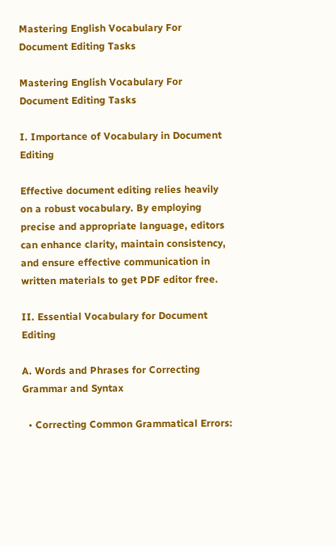Mastering English Vocabulary For Document Editing Tasks

Mastering English Vocabulary For Document Editing Tasks

I. Importance of Vocabulary in Document Editing

Effective document editing relies heavily on a robust vocabulary. By employing precise and appropriate language, editors can enhance clarity, maintain consistency, and ensure effective communication in written materials to get PDF editor free.

II. Essential Vocabulary for Document Editing

A. Words and Phrases for Correcting Grammar and Syntax

  • Correcting Common Grammatical Errors: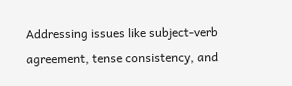Addressing issues like subject-verb agreement, tense consistency, and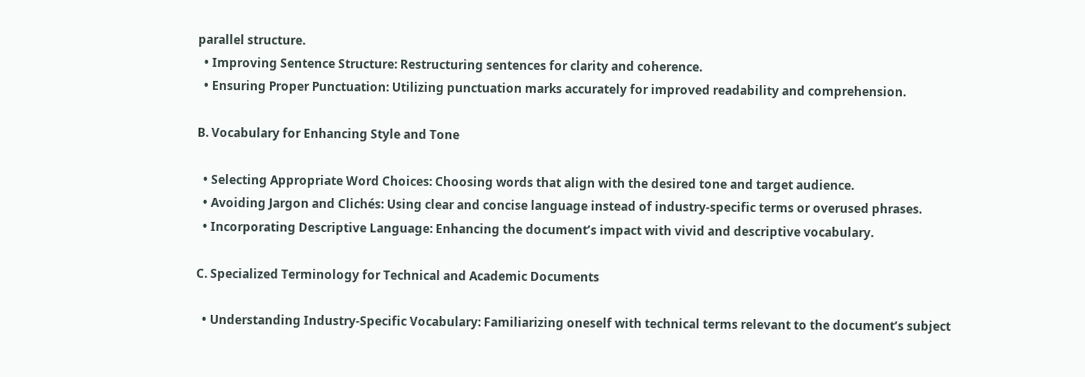parallel structure.
  • Improving Sentence Structure: Restructuring sentences for clarity and coherence.
  • Ensuring Proper Punctuation: Utilizing punctuation marks accurately for improved readability and comprehension.

B. Vocabulary for Enhancing Style and Tone

  • Selecting Appropriate Word Choices: Choosing words that align with the desired tone and target audience.
  • Avoiding Jargon and Clichés: Using clear and concise language instead of industry-specific terms or overused phrases.
  • Incorporating Descriptive Language: Enhancing the document’s impact with vivid and descriptive vocabulary.

C. Specialized Terminology for Technical and Academic Documents

  • Understanding Industry-Specific Vocabulary: Familiarizing oneself with technical terms relevant to the document’s subject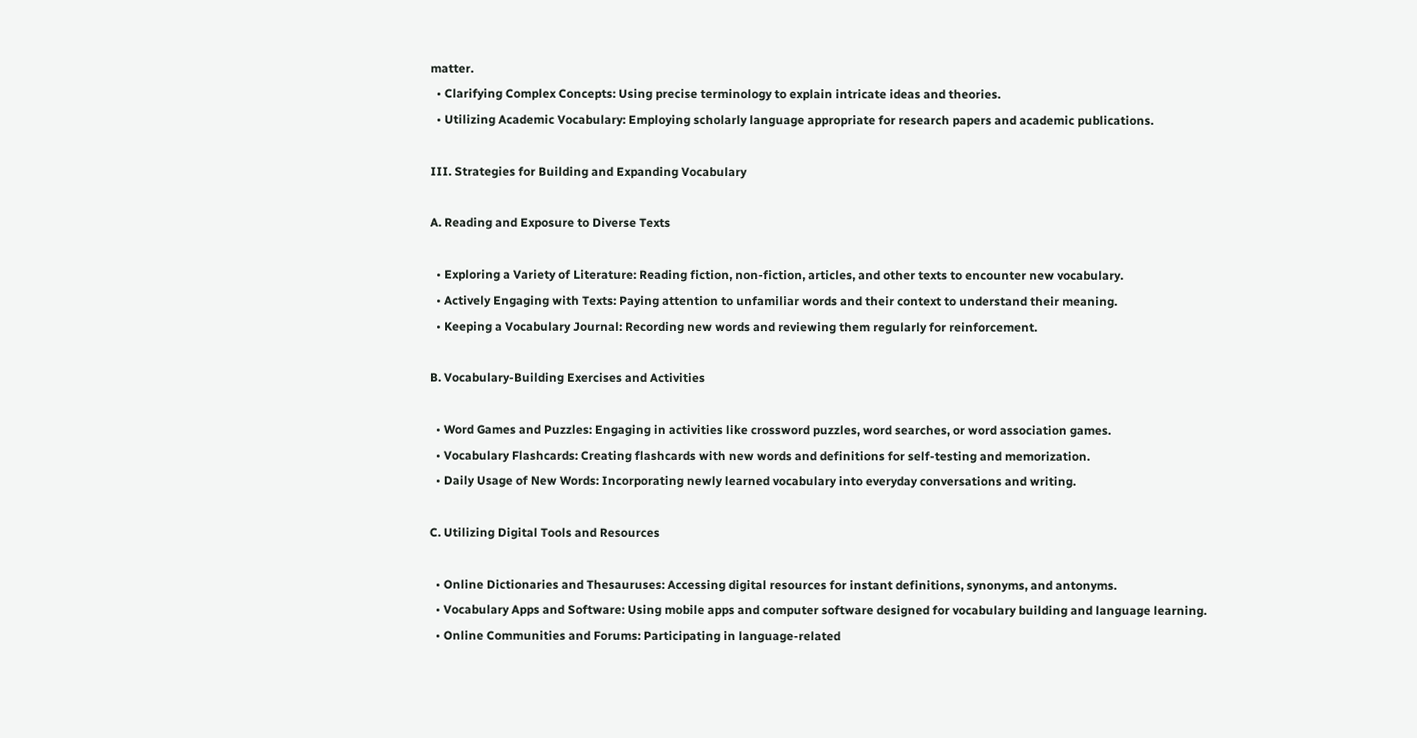matter.
  • Clarifying Complex Concepts: Using precise terminology to explain intricate ideas and theories.
  • Utilizing Academic Vocabulary: Employing scholarly language appropriate for research papers and academic publications.

III. Strategies for Building and Expanding Vocabulary

A. Reading and Exposure to Diverse Texts

  • Exploring a Variety of Literature: Reading fiction, non-fiction, articles, and other texts to encounter new vocabulary.
  • Actively Engaging with Texts: Paying attention to unfamiliar words and their context to understand their meaning.
  • Keeping a Vocabulary Journal: Recording new words and reviewing them regularly for reinforcement.

B. Vocabulary-Building Exercises and Activities

  • Word Games and Puzzles: Engaging in activities like crossword puzzles, word searches, or word association games.
  • Vocabulary Flashcards: Creating flashcards with new words and definitions for self-testing and memorization.
  • Daily Usage of New Words: Incorporating newly learned vocabulary into everyday conversations and writing.

C. Utilizing Digital Tools and Resources

  • Online Dictionaries and Thesauruses: Accessing digital resources for instant definitions, synonyms, and antonyms.
  • Vocabulary Apps and Software: Using mobile apps and computer software designed for vocabulary building and language learning.
  • Online Communities and Forums: Participating in language-related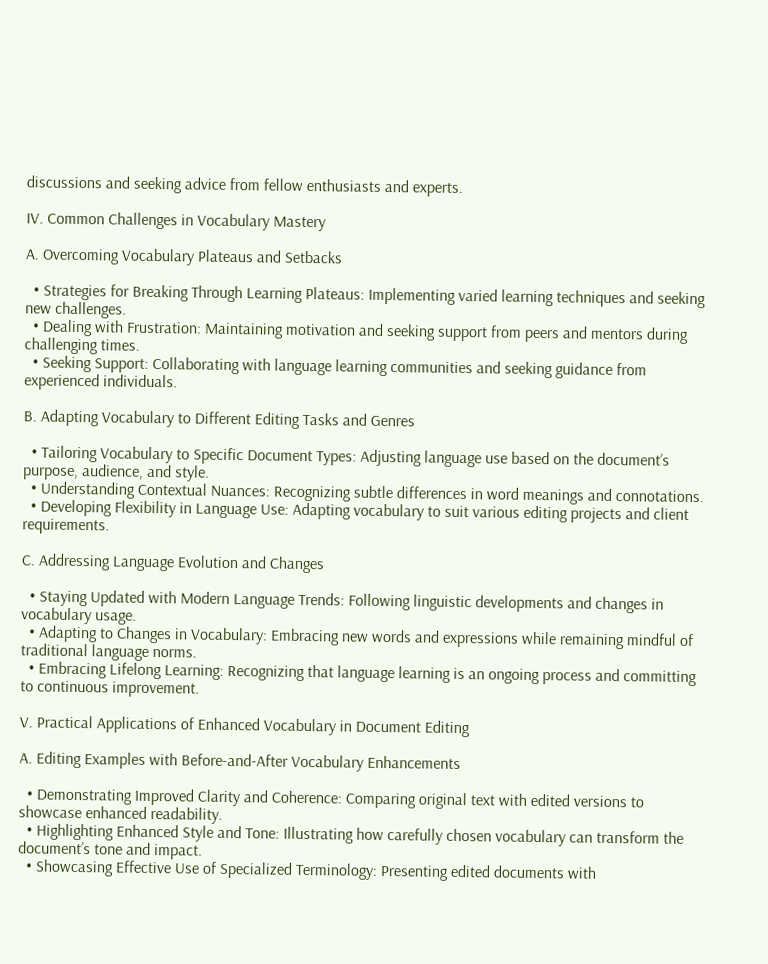discussions and seeking advice from fellow enthusiasts and experts.

IV. Common Challenges in Vocabulary Mastery

A. Overcoming Vocabulary Plateaus and Setbacks

  • Strategies for Breaking Through Learning Plateaus: Implementing varied learning techniques and seeking new challenges.
  • Dealing with Frustration: Maintaining motivation and seeking support from peers and mentors during challenging times.
  • Seeking Support: Collaborating with language learning communities and seeking guidance from experienced individuals.

B. Adapting Vocabulary to Different Editing Tasks and Genres

  • Tailoring Vocabulary to Specific Document Types: Adjusting language use based on the document’s purpose, audience, and style.
  • Understanding Contextual Nuances: Recognizing subtle differences in word meanings and connotations.
  • Developing Flexibility in Language Use: Adapting vocabulary to suit various editing projects and client requirements.

C. Addressing Language Evolution and Changes

  • Staying Updated with Modern Language Trends: Following linguistic developments and changes in vocabulary usage.
  • Adapting to Changes in Vocabulary: Embracing new words and expressions while remaining mindful of traditional language norms.
  • Embracing Lifelong Learning: Recognizing that language learning is an ongoing process and committing to continuous improvement.

V. Practical Applications of Enhanced Vocabulary in Document Editing

A. Editing Examples with Before-and-After Vocabulary Enhancements

  • Demonstrating Improved Clarity and Coherence: Comparing original text with edited versions to showcase enhanced readability.
  • Highlighting Enhanced Style and Tone: Illustrating how carefully chosen vocabulary can transform the document’s tone and impact.
  • Showcasing Effective Use of Specialized Terminology: Presenting edited documents with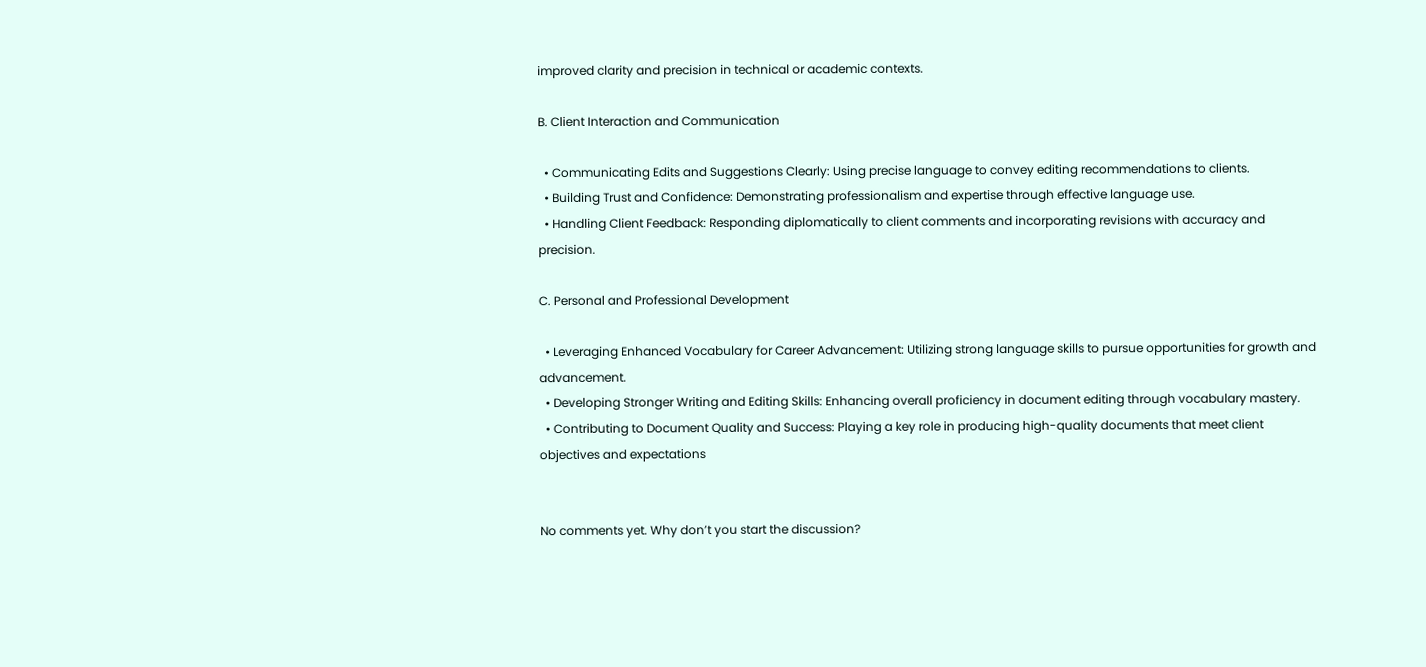improved clarity and precision in technical or academic contexts.

B. Client Interaction and Communication

  • Communicating Edits and Suggestions Clearly: Using precise language to convey editing recommendations to clients.
  • Building Trust and Confidence: Demonstrating professionalism and expertise through effective language use.
  • Handling Client Feedback: Responding diplomatically to client comments and incorporating revisions with accuracy and precision.

C. Personal and Professional Development

  • Leveraging Enhanced Vocabulary for Career Advancement: Utilizing strong language skills to pursue opportunities for growth and advancement.
  • Developing Stronger Writing and Editing Skills: Enhancing overall proficiency in document editing through vocabulary mastery.
  • Contributing to Document Quality and Success: Playing a key role in producing high-quality documents that meet client objectives and expectations


No comments yet. Why don’t you start the discussion?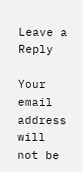Leave a Reply

Your email address will not be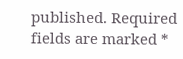published. Required fields are marked *